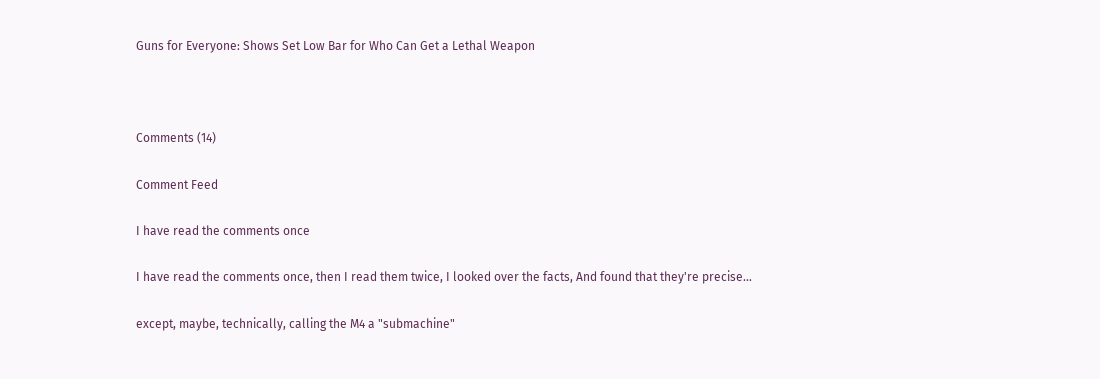Guns for Everyone: Shows Set Low Bar for Who Can Get a Lethal Weapon



Comments (14)

Comment Feed

I have read the comments once

I have read the comments once, then I read them twice, I looked over the facts, And found that they're precise...

except, maybe, technically, calling the M4 a "submachine"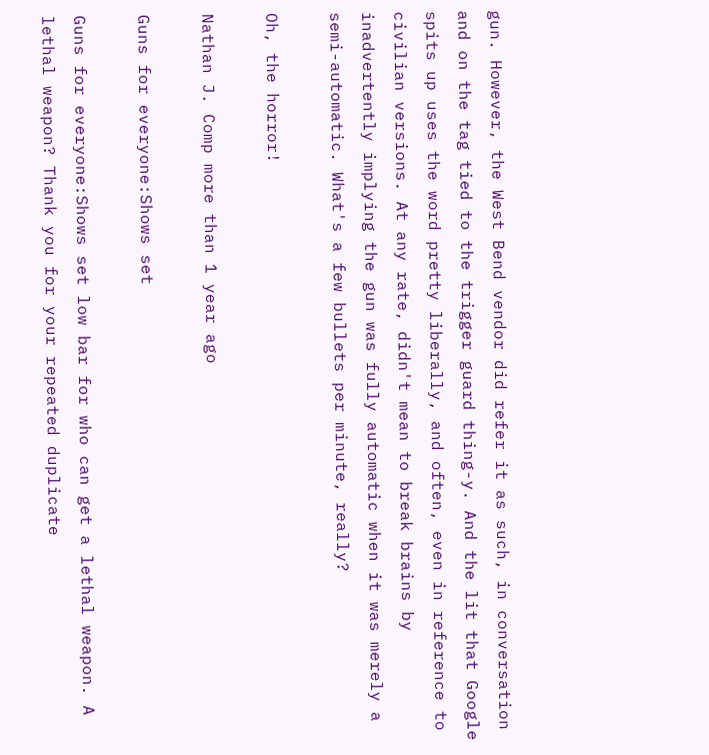gun. However, the West Bend vendor did refer it as such, in conversation and on the tag tied to the trigger guard thing-y. And the lit that Google spits up uses the word pretty liberally, and often, even in reference to civilian versions. At any rate, didn't mean to break brains by inadvertently implying the gun was fully automatic when it was merely a semi-automatic. What's a few bullets per minute, really?

Oh, the horror!

Nathan J. Comp more than 1 year ago

Guns for everyone:Shows set

Guns for everyone:Shows set low bar for who can get a lethal weapon. A lethal weapon? Thank you for your repeated duplicate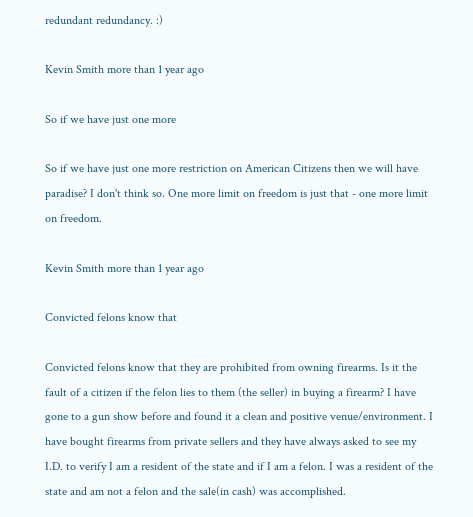redundant redundancy. :)

Kevin Smith more than 1 year ago

So if we have just one more

So if we have just one more restriction on American Citizens then we will have paradise? I don't think so. One more limit on freedom is just that - one more limit on freedom.

Kevin Smith more than 1 year ago

Convicted felons know that

Convicted felons know that they are prohibited from owning firearms. Is it the fault of a citizen if the felon lies to them (the seller) in buying a firearm? I have gone to a gun show before and found it a clean and positive venue/environment. I have bought firearms from private sellers and they have always asked to see my I.D. to verify I am a resident of the state and if I am a felon. I was a resident of the state and am not a felon and the sale(in cash) was accomplished.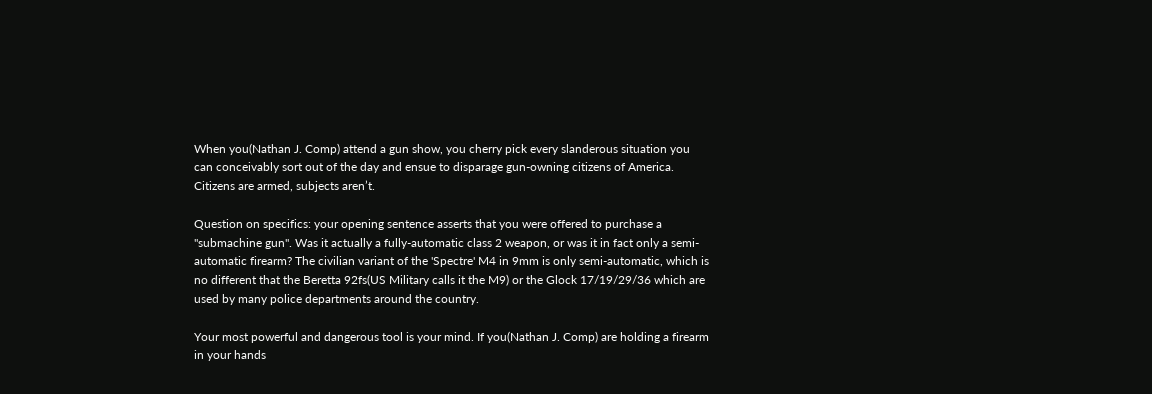When you(Nathan J. Comp) attend a gun show, you cherry pick every slanderous situation you can conceivably sort out of the day and ensue to disparage gun-owning citizens of America. Citizens are armed, subjects aren’t.

Question on specifics: your opening sentence asserts that you were offered to purchase a "submachine gun". Was it actually a fully-automatic class 2 weapon, or was it in fact only a semi-automatic firearm? The civilian variant of the 'Spectre' M4 in 9mm is only semi-automatic, which is no different that the Beretta 92fs(US Military calls it the M9) or the Glock 17/19/29/36 which are used by many police departments around the country.

Your most powerful and dangerous tool is your mind. If you(Nathan J. Comp) are holding a firearm in your hands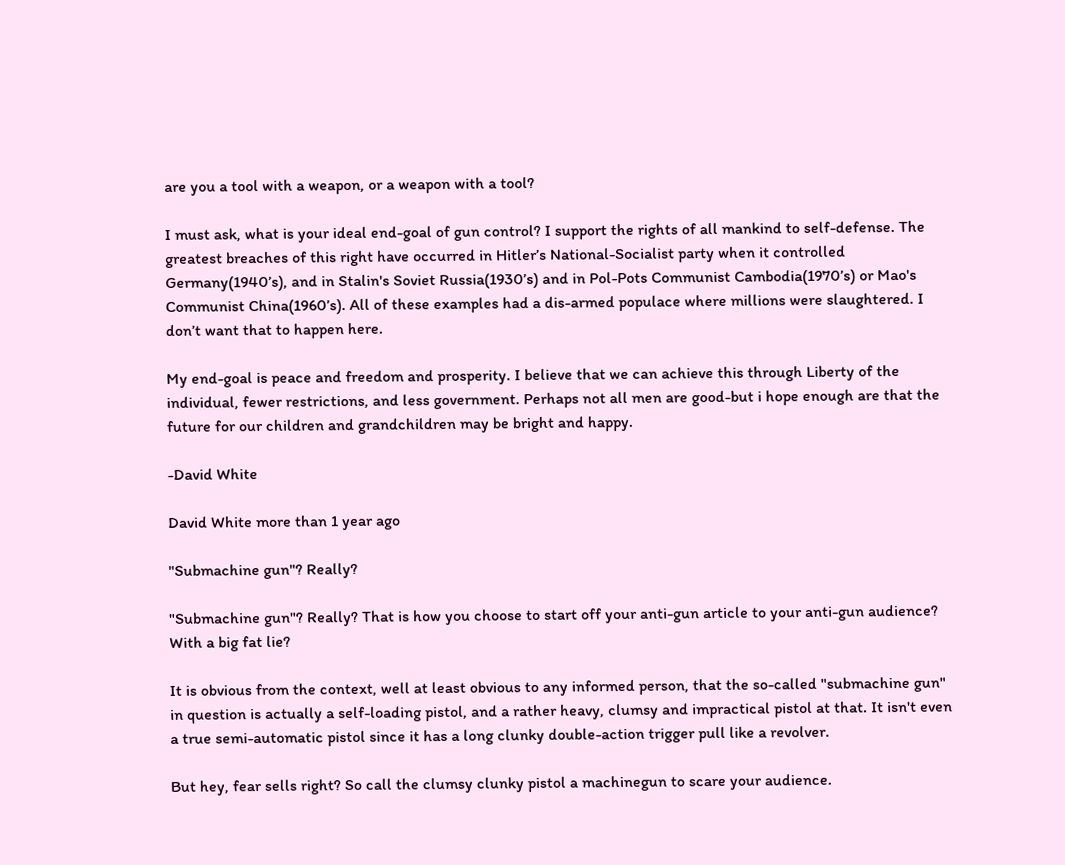are you a tool with a weapon, or a weapon with a tool?

I must ask, what is your ideal end-goal of gun control? I support the rights of all mankind to self-defense. The greatest breaches of this right have occurred in Hitler’s National-Socialist party when it controlled Germany(1940’s), and in Stalin's Soviet Russia(1930’s) and in Pol-Pots Communist Cambodia(1970’s) or Mao's Communist China(1960’s). All of these examples had a dis-armed populace where millions were slaughtered. I don’t want that to happen here.

My end-goal is peace and freedom and prosperity. I believe that we can achieve this through Liberty of the individual, fewer restrictions, and less government. Perhaps not all men are good-but i hope enough are that the future for our children and grandchildren may be bright and happy.

-David White

David White more than 1 year ago

"Submachine gun"? Really?

"Submachine gun"? Really? That is how you choose to start off your anti-gun article to your anti-gun audience? With a big fat lie?

It is obvious from the context, well at least obvious to any informed person, that the so-called "submachine gun" in question is actually a self-loading pistol, and a rather heavy, clumsy and impractical pistol at that. It isn't even a true semi-automatic pistol since it has a long clunky double-action trigger pull like a revolver.

But hey, fear sells right? So call the clumsy clunky pistol a machinegun to scare your audience.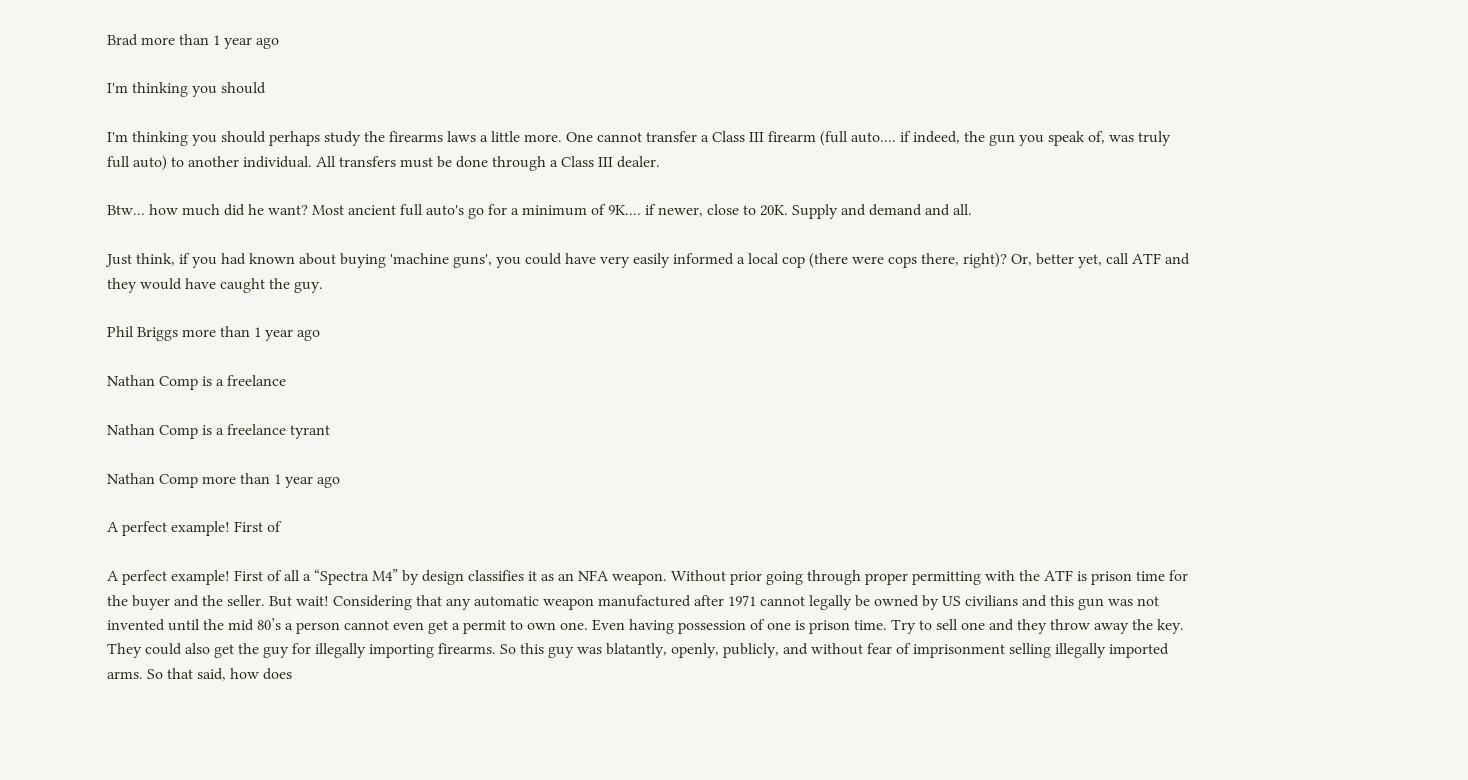Brad more than 1 year ago

I'm thinking you should

I'm thinking you should perhaps study the firearms laws a little more. One cannot transfer a Class III firearm (full auto.... if indeed, the gun you speak of, was truly full auto) to another individual. All transfers must be done through a Class III dealer.

Btw... how much did he want? Most ancient full auto's go for a minimum of 9K.... if newer, close to 20K. Supply and demand and all.

Just think, if you had known about buying 'machine guns', you could have very easily informed a local cop (there were cops there, right)? Or, better yet, call ATF and they would have caught the guy.

Phil Briggs more than 1 year ago

Nathan Comp is a freelance

Nathan Comp is a freelance tyrant

Nathan Comp more than 1 year ago

A perfect example! First of

A perfect example! First of all a “Spectra M4” by design classifies it as an NFA weapon. Without prior going through proper permitting with the ATF is prison time for the buyer and the seller. But wait! Considering that any automatic weapon manufactured after 1971 cannot legally be owned by US civilians and this gun was not invented until the mid 80’s a person cannot even get a permit to own one. Even having possession of one is prison time. Try to sell one and they throw away the key. They could also get the guy for illegally importing firearms. So this guy was blatantly, openly, publicly, and without fear of imprisonment selling illegally imported arms. So that said, how does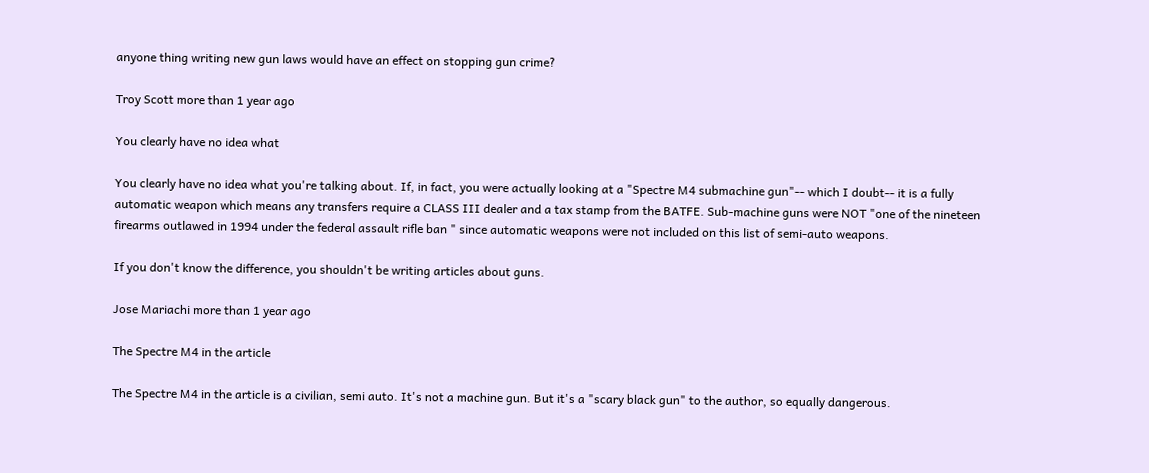anyone thing writing new gun laws would have an effect on stopping gun crime?

Troy Scott more than 1 year ago

You clearly have no idea what

You clearly have no idea what you're talking about. If, in fact, you were actually looking at a "Spectre M4 submachine gun"-- which I doubt-- it is a fully automatic weapon which means any transfers require a CLASS III dealer and a tax stamp from the BATFE. Sub-machine guns were NOT "one of the nineteen firearms outlawed in 1994 under the federal assault rifle ban " since automatic weapons were not included on this list of semi-auto weapons.

If you don't know the difference, you shouldn't be writing articles about guns.

Jose Mariachi more than 1 year ago

The Spectre M4 in the article

The Spectre M4 in the article is a civilian, semi auto. It's not a machine gun. But it's a "scary black gun" to the author, so equally dangerous.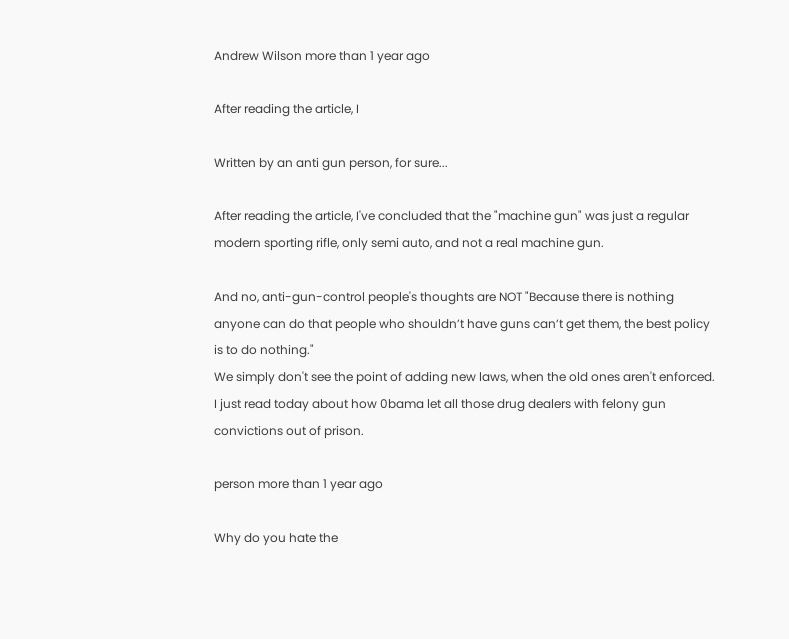Andrew Wilson more than 1 year ago

After reading the article, I

Written by an anti gun person, for sure...

After reading the article, I've concluded that the "machine gun" was just a regular modern sporting rifle, only semi auto, and not a real machine gun.

And no, anti-gun-control people's thoughts are NOT "Because there is nothing anyone can do that people who shouldn’t have guns can’t get them, the best policy is to do nothing."
We simply don't see the point of adding new laws, when the old ones aren't enforced.
I just read today about how 0bama let all those drug dealers with felony gun convictions out of prison.

person more than 1 year ago

Why do you hate the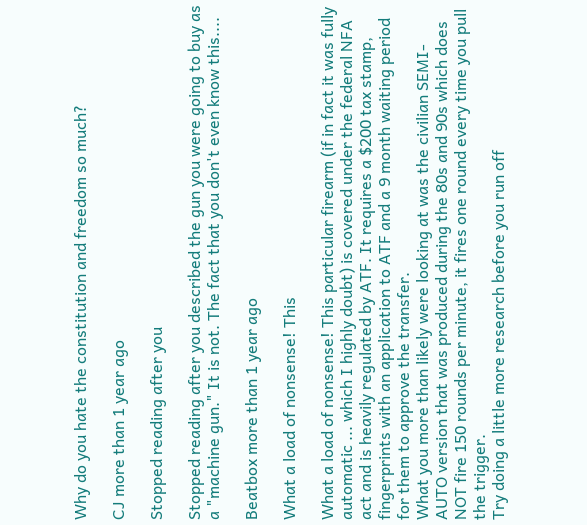Why do you hate the constitution and freedom so much?

CJ more than 1 year ago

Stopped reading after you

Stopped reading after you described the gun you were going to buy as a "machine gun." It is not. The fact that you don't even know this....

Beatbox more than 1 year ago

What a load of nonsense! This

What a load of nonsense! This particular firearm (if in fact it was fully automatic ... which I highly doubt) is covered under the federal NFA act and is heavily regulated by ATF. It requires a $200 tax stamp, fingerprints with an application to ATF and a 9 month waiting period for them to approve the transfer.
What you more than likely were looking at was the civilian SEMI-AUTO version that was produced during the 80s and 90s which does NOT fire 150 rounds per minute, it fires one round every time you pull the trigger.
Try doing a little more research before you run off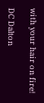with your hair on fire!

DC Dalton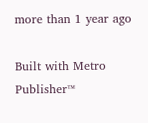more than 1 year ago

Built with Metro Publisher™